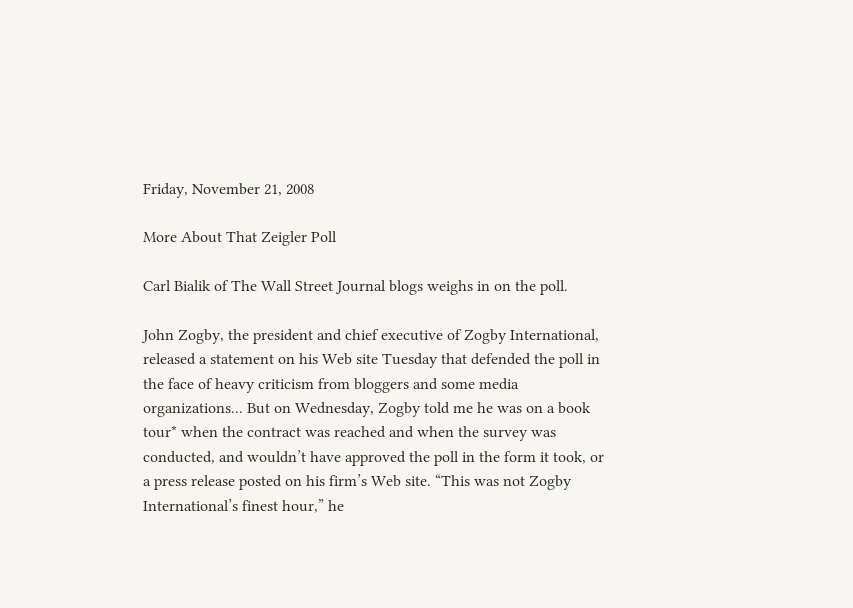Friday, November 21, 2008

More About That Zeigler Poll

Carl Bialik of The Wall Street Journal blogs weighs in on the poll.

John Zogby, the president and chief executive of Zogby International, released a statement on his Web site Tuesday that defended the poll in the face of heavy criticism from bloggers and some media organizations... But on Wednesday, Zogby told me he was on a book tour* when the contract was reached and when the survey was conducted, and wouldn’t have approved the poll in the form it took, or a press release posted on his firm’s Web site. “This was not Zogby International’s finest hour,” he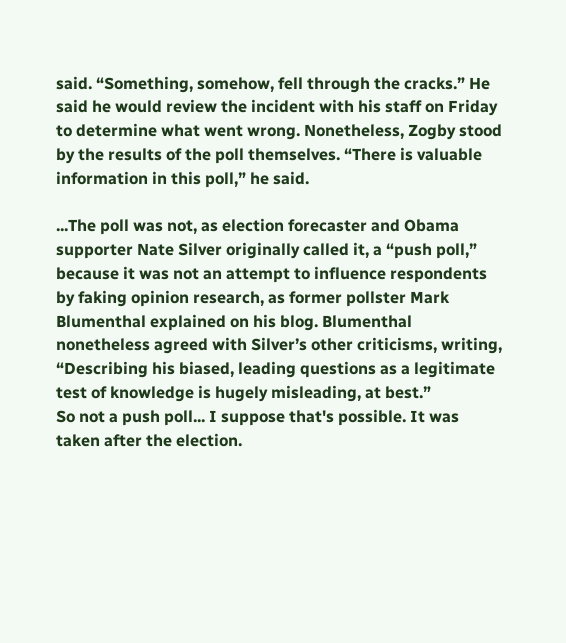said. “Something, somehow, fell through the cracks.” He said he would review the incident with his staff on Friday to determine what went wrong. Nonetheless, Zogby stood by the results of the poll themselves. “There is valuable information in this poll,” he said.

...The poll was not, as election forecaster and Obama supporter Nate Silver originally called it, a “push poll,” because it was not an attempt to influence respondents by faking opinion research, as former pollster Mark Blumenthal explained on his blog. Blumenthal nonetheless agreed with Silver’s other criticisms, writing, “Describing his biased, leading questions as a legitimate test of knowledge is hugely misleading, at best.”
So not a push poll... I suppose that's possible. It was taken after the election.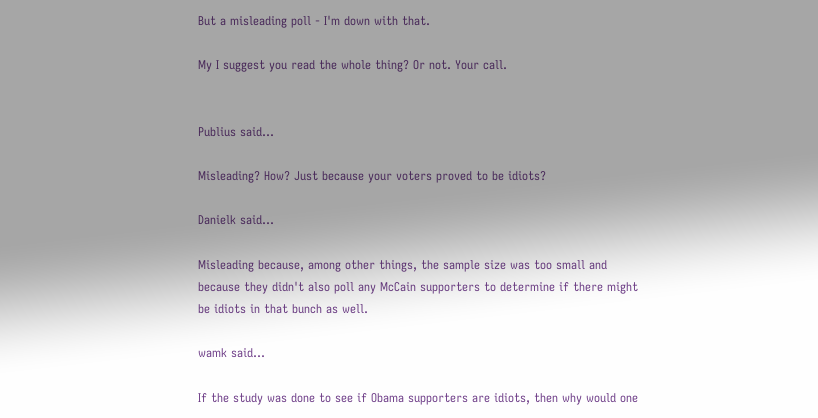But a misleading poll - I'm down with that.

My I suggest you read the whole thing? Or not. Your call.


Publius said...

Misleading? How? Just because your voters proved to be idiots?

Danielk said...

Misleading because, among other things, the sample size was too small and because they didn't also poll any McCain supporters to determine if there might be idiots in that bunch as well.

wamk said...

If the study was done to see if Obama supporters are idiots, then why would one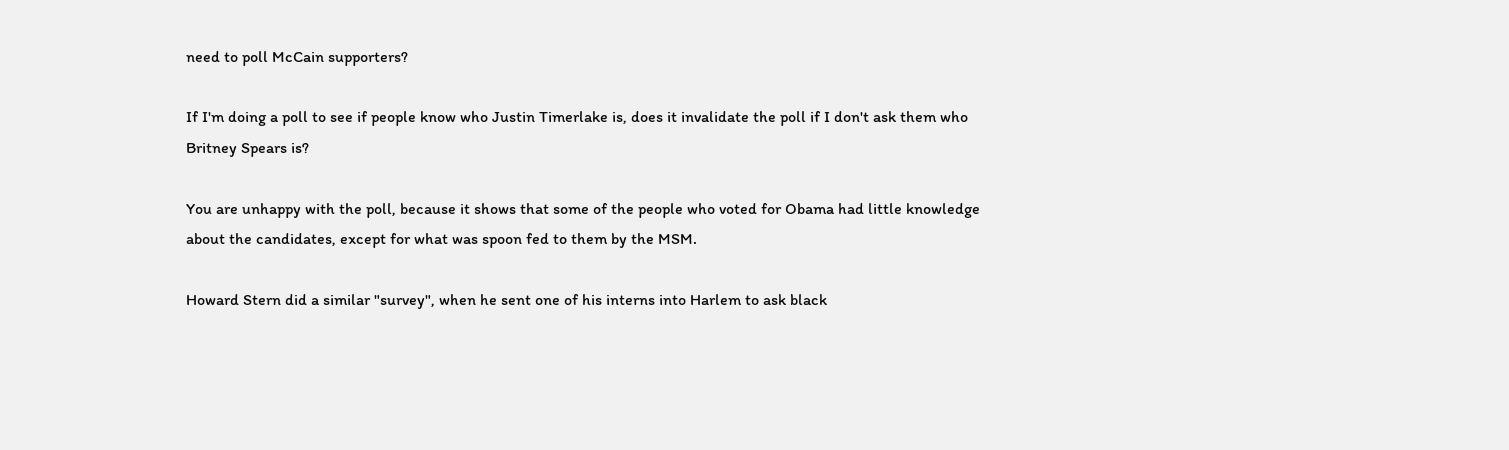need to poll McCain supporters?

If I'm doing a poll to see if people know who Justin Timerlake is, does it invalidate the poll if I don't ask them who Britney Spears is?

You are unhappy with the poll, because it shows that some of the people who voted for Obama had little knowledge about the candidates, except for what was spoon fed to them by the MSM.

Howard Stern did a similar "survey", when he sent one of his interns into Harlem to ask black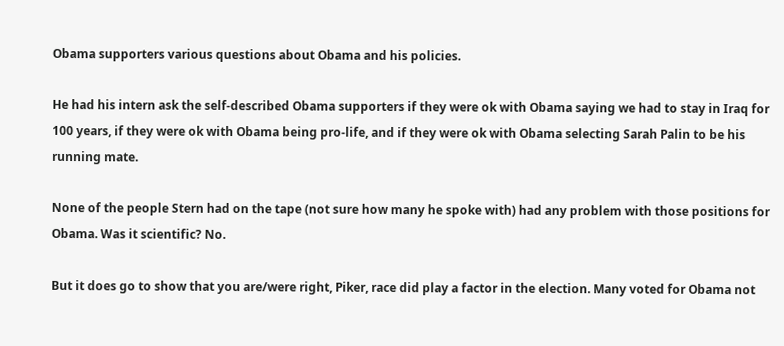Obama supporters various questions about Obama and his policies.

He had his intern ask the self-described Obama supporters if they were ok with Obama saying we had to stay in Iraq for 100 years, if they were ok with Obama being pro-life, and if they were ok with Obama selecting Sarah Palin to be his running mate.

None of the people Stern had on the tape (not sure how many he spoke with) had any problem with those positions for Obama. Was it scientific? No.

But it does go to show that you are/were right, Piker, race did play a factor in the election. Many voted for Obama not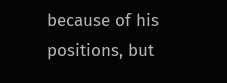because of his positions, but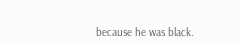because he was black.